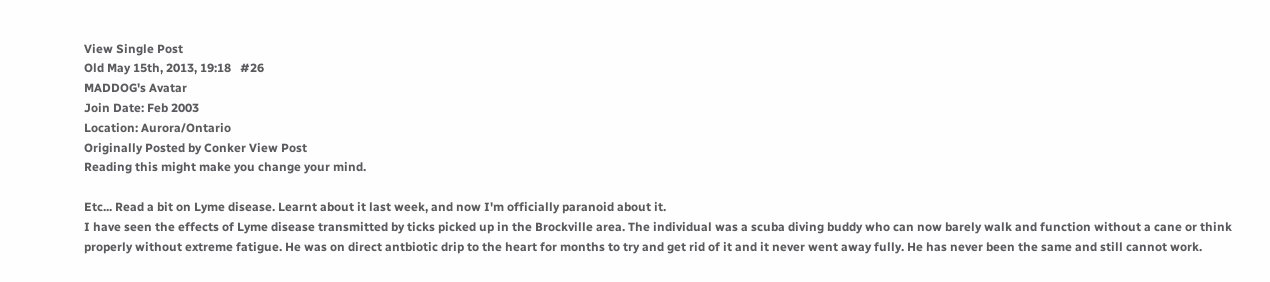View Single Post
Old May 15th, 2013, 19:18   #26
MADDOG's Avatar
Join Date: Feb 2003
Location: Aurora/Ontario
Originally Posted by Conker View Post
Reading this might make you change your mind.

Etc... Read a bit on Lyme disease. Learnt about it last week, and now I'm officially paranoid about it.
I have seen the effects of Lyme disease transmitted by ticks picked up in the Brockville area. The individual was a scuba diving buddy who can now barely walk and function without a cane or think properly without extreme fatigue. He was on direct antbiotic drip to the heart for months to try and get rid of it and it never went away fully. He has never been the same and still cannot work.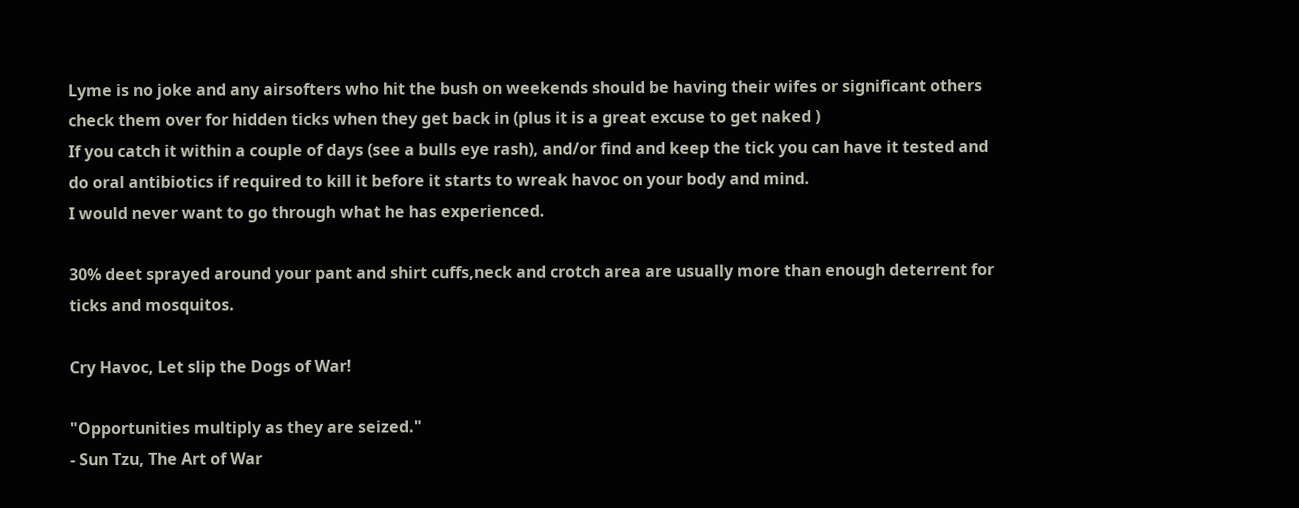Lyme is no joke and any airsofters who hit the bush on weekends should be having their wifes or significant others check them over for hidden ticks when they get back in (plus it is a great excuse to get naked )
If you catch it within a couple of days (see a bulls eye rash), and/or find and keep the tick you can have it tested and do oral antibiotics if required to kill it before it starts to wreak havoc on your body and mind.
I would never want to go through what he has experienced.

30% deet sprayed around your pant and shirt cuffs,neck and crotch area are usually more than enough deterrent for ticks and mosquitos.

Cry Havoc, Let slip the Dogs of War!

"Opportunities multiply as they are seized."
- Sun Tzu, The Art of War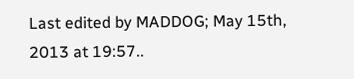Last edited by MADDOG; May 15th, 2013 at 19:57..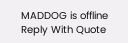MADDOG is offline   Reply With Quote